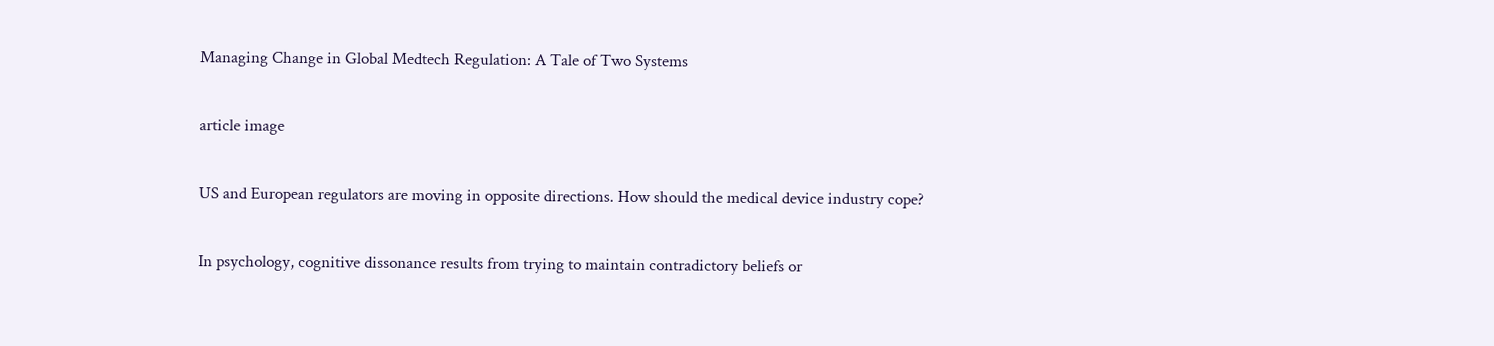Managing Change in Global Medtech Regulation: A Tale of Two Systems

article image

US and European regulators are moving in opposite directions. How should the medical device industry cope?

In psychology, cognitive dissonance results from trying to maintain contradictory beliefs or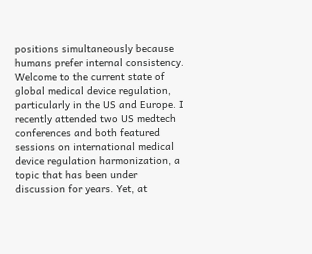positions simultaneously because humans prefer internal consistency. Welcome to the current state of global medical device regulation, particularly in the US and Europe. I recently attended two US medtech conferences and both featured sessions on international medical device regulation harmonization, a topic that has been under discussion for years. Yet, at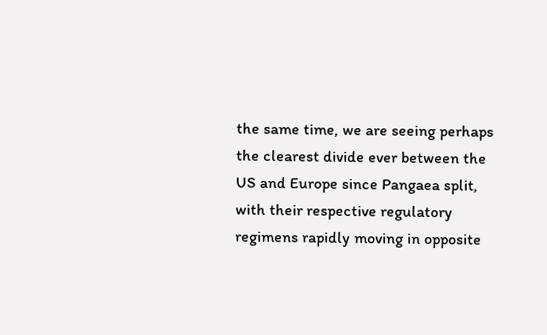the same time, we are seeing perhaps the clearest divide ever between the US and Europe since Pangaea split, with their respective regulatory regimens rapidly moving in opposite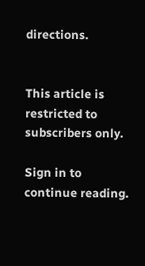directions.


This article is restricted to subscribers only.

Sign in to continue reading.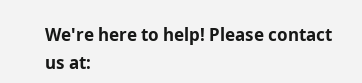We're here to help! Please contact us at: